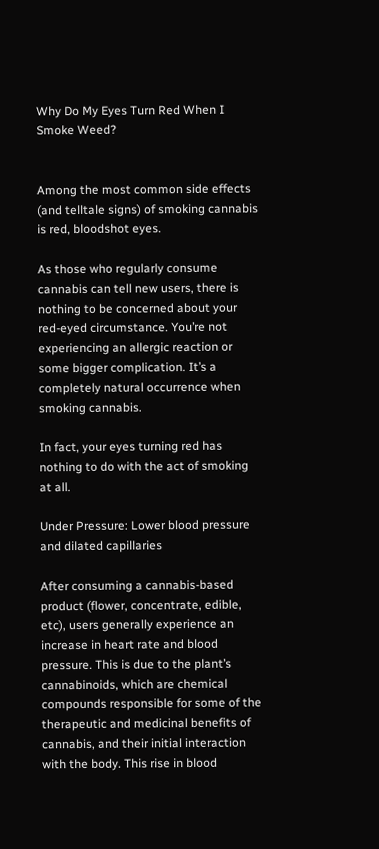Why Do My Eyes Turn Red When I Smoke Weed?


Among the most common side effects (and telltale signs) of smoking cannabis is red, bloodshot eyes.

As those who regularly consume cannabis can tell new users, there is nothing to be concerned about your red-eyed circumstance. You’re not experiencing an allergic reaction or some bigger complication. It’s a completely natural occurrence when smoking cannabis.

In fact, your eyes turning red has nothing to do with the act of smoking at all.

Under Pressure: Lower blood pressure and dilated capillaries

After consuming a cannabis-based product (flower, concentrate, edible, etc), users generally experience an increase in heart rate and blood pressure. This is due to the plant’s cannabinoids, which are chemical compounds responsible for some of the therapeutic and medicinal benefits of cannabis, and their initial interaction with the body. This rise in blood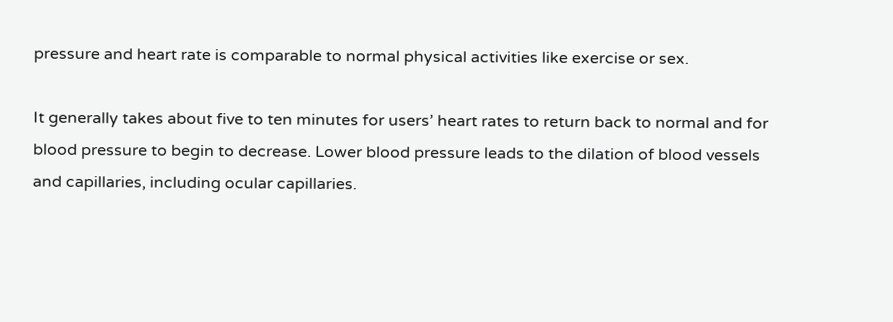pressure and heart rate is comparable to normal physical activities like exercise or sex.

It generally takes about five to ten minutes for users’ heart rates to return back to normal and for blood pressure to begin to decrease. Lower blood pressure leads to the dilation of blood vessels and capillaries, including ocular capillaries.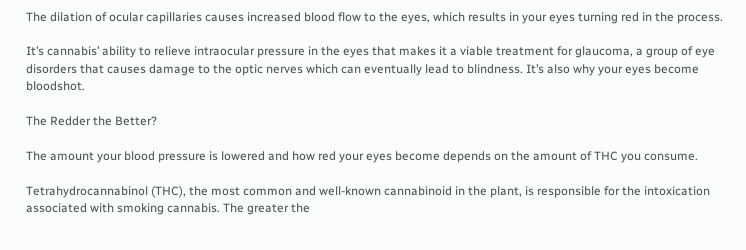The dilation of ocular capillaries causes increased blood flow to the eyes, which results in your eyes turning red in the process.

It’s cannabis’ ability to relieve intraocular pressure in the eyes that makes it a viable treatment for glaucoma, a group of eye disorders that causes damage to the optic nerves which can eventually lead to blindness. It’s also why your eyes become bloodshot.

The Redder the Better?

The amount your blood pressure is lowered and how red your eyes become depends on the amount of THC you consume.

Tetrahydrocannabinol (THC), the most common and well-known cannabinoid in the plant, is responsible for the intoxication associated with smoking cannabis. The greater the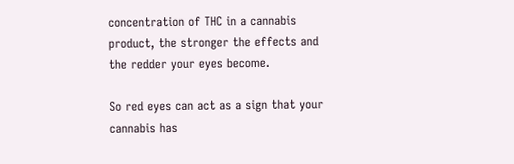concentration of THC in a cannabis product, the stronger the effects and the redder your eyes become.

So red eyes can act as a sign that your cannabis has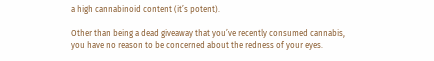a high cannabinoid content (it’s potent).

Other than being a dead giveaway that you’ve recently consumed cannabis, you have no reason to be concerned about the redness of your eyes.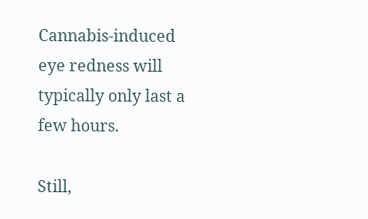Cannabis-induced eye redness will typically only last a few hours.

Still,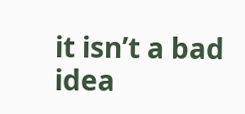it isn’t a bad idea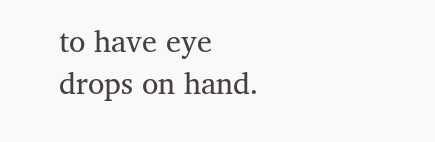to have eye drops on hand.